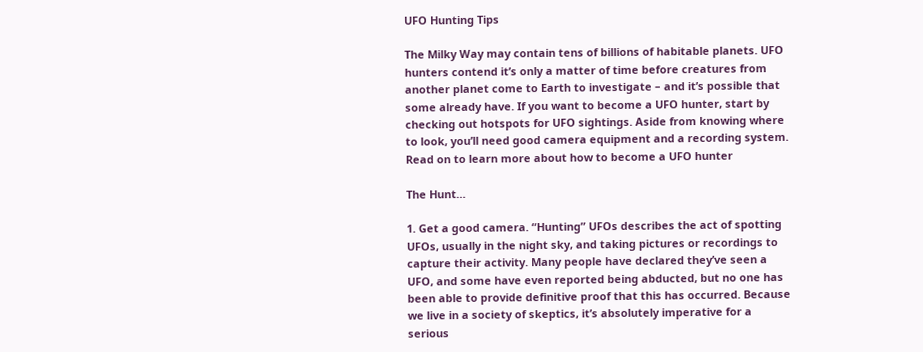UFO Hunting Tips

The Milky Way may contain tens of billions of habitable planets. UFO hunters contend it’s only a matter of time before creatures from another planet come to Earth to investigate – and it’s possible that some already have. If you want to become a UFO hunter, start by checking out hotspots for UFO sightings. Aside from knowing where to look, you’ll need good camera equipment and a recording system. Read on to learn more about how to become a UFO hunter

The Hunt…

1. Get a good camera. “Hunting” UFOs describes the act of spotting UFOs, usually in the night sky, and taking pictures or recordings to capture their activity. Many people have declared they’ve seen a UFO, and some have even reported being abducted, but no one has been able to provide definitive proof that this has occurred. Because we live in a society of skeptics, it’s absolutely imperative for a serious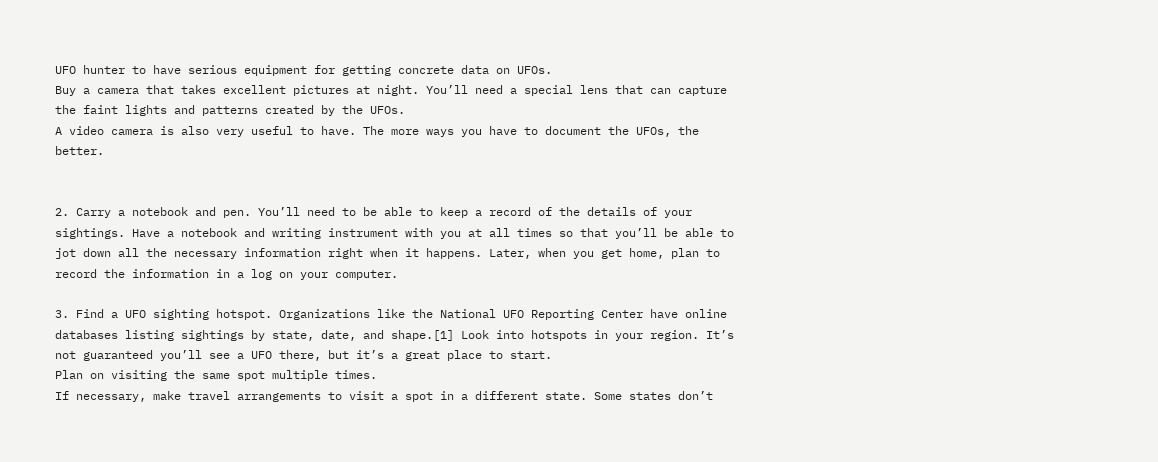UFO hunter to have serious equipment for getting concrete data on UFOs.
Buy a camera that takes excellent pictures at night. You’ll need a special lens that can capture the faint lights and patterns created by the UFOs.
A video camera is also very useful to have. The more ways you have to document the UFOs, the better.


2. Carry a notebook and pen. You’ll need to be able to keep a record of the details of your sightings. Have a notebook and writing instrument with you at all times so that you’ll be able to jot down all the necessary information right when it happens. Later, when you get home, plan to record the information in a log on your computer.

3. Find a UFO sighting hotspot. Organizations like the National UFO Reporting Center have online databases listing sightings by state, date, and shape.[1] Look into hotspots in your region. It’s not guaranteed you’ll see a UFO there, but it’s a great place to start.
Plan on visiting the same spot multiple times.
If necessary, make travel arrangements to visit a spot in a different state. Some states don’t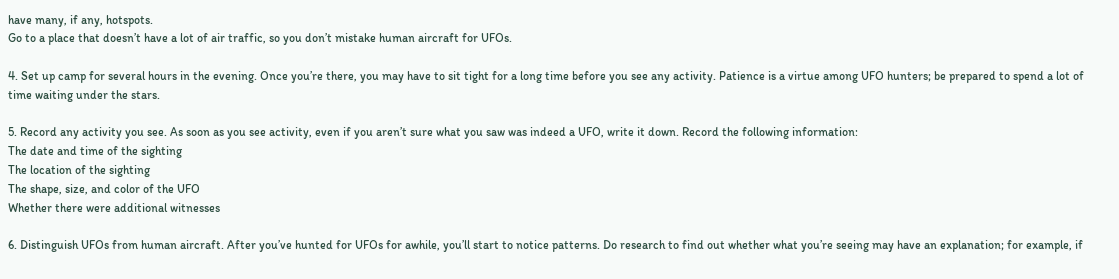have many, if any, hotspots.
Go to a place that doesn’t have a lot of air traffic, so you don’t mistake human aircraft for UFOs.

4. Set up camp for several hours in the evening. Once you’re there, you may have to sit tight for a long time before you see any activity. Patience is a virtue among UFO hunters; be prepared to spend a lot of time waiting under the stars.

5. Record any activity you see. As soon as you see activity, even if you aren’t sure what you saw was indeed a UFO, write it down. Record the following information:
The date and time of the sighting
The location of the sighting
The shape, size, and color of the UFO
Whether there were additional witnesses

6. Distinguish UFOs from human aircraft. After you’ve hunted for UFOs for awhile, you’ll start to notice patterns. Do research to find out whether what you’re seeing may have an explanation; for example, if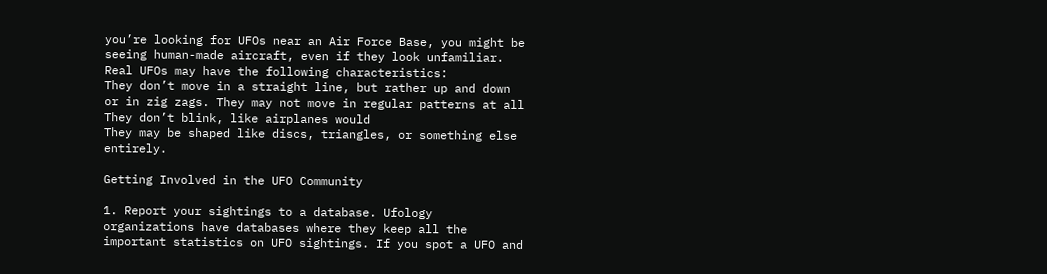you’re looking for UFOs near an Air Force Base, you might be seeing human-made aircraft, even if they look unfamiliar. Real UFOs may have the following characteristics:
They don’t move in a straight line, but rather up and down or in zig zags. They may not move in regular patterns at all
They don’t blink, like airplanes would
They may be shaped like discs, triangles, or something else entirely.

Getting Involved in the UFO Community

1. Report your sightings to a database. Ufology organizations have databases where they keep all the important statistics on UFO sightings. If you spot a UFO and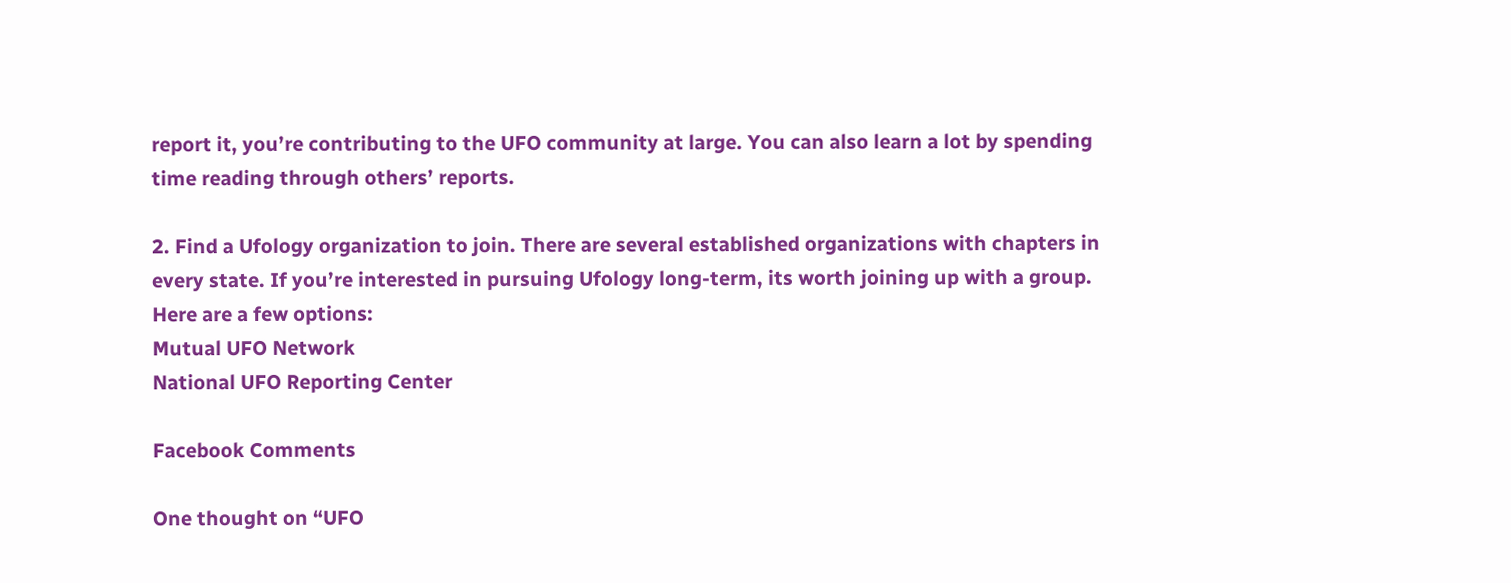report it, you’re contributing to the UFO community at large. You can also learn a lot by spending time reading through others’ reports.

2. Find a Ufology organization to join. There are several established organizations with chapters in every state. If you’re interested in pursuing Ufology long-term, its worth joining up with a group. Here are a few options:
Mutual UFO Network
National UFO Reporting Center

Facebook Comments

One thought on “UFO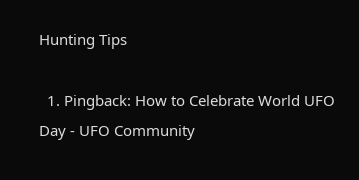Hunting Tips

  1. Pingback: How to Celebrate World UFO Day - UFO Community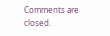Comments are closed.